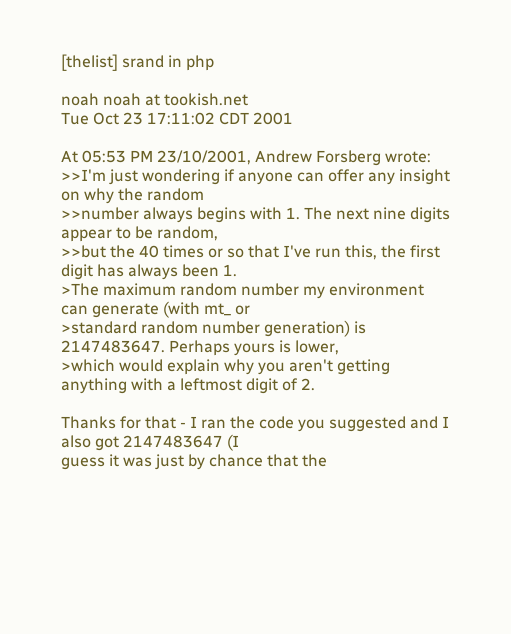[thelist] srand in php

noah noah at tookish.net
Tue Oct 23 17:11:02 CDT 2001

At 05:53 PM 23/10/2001, Andrew Forsberg wrote:
>>I'm just wondering if anyone can offer any insight on why the random
>>number always begins with 1. The next nine digits appear to be random,
>>but the 40 times or so that I've run this, the first digit has always been 1.
>The maximum random number my environment can generate (with mt_ or
>standard random number generation) is 2147483647. Perhaps yours is lower,
>which would explain why you aren't getting anything with a leftmost digit of 2.

Thanks for that - I ran the code you suggested and I also got 2147483647 (I
guess it was just by chance that the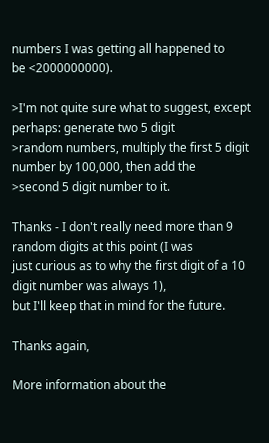numbers I was getting all happened to
be <2000000000).

>I'm not quite sure what to suggest, except perhaps: generate two 5 digit
>random numbers, multiply the first 5 digit number by 100,000, then add the
>second 5 digit number to it.

Thanks - I don't really need more than 9 random digits at this point (I was
just curious as to why the first digit of a 10 digit number was always 1),
but I'll keep that in mind for the future.

Thanks again,

More information about the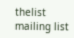thelist mailing list